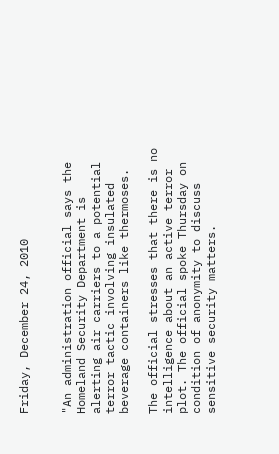Friday, December 24, 2010


"An administration official says the Homeland Security Department is alerting air carriers to a potential terror tactic involving insulated beverage containers like thermoses.

The official stresses that there is no intelligence about an active terror plot. The official spoke Thursday on condition of anonymity to discuss sensitive security matters.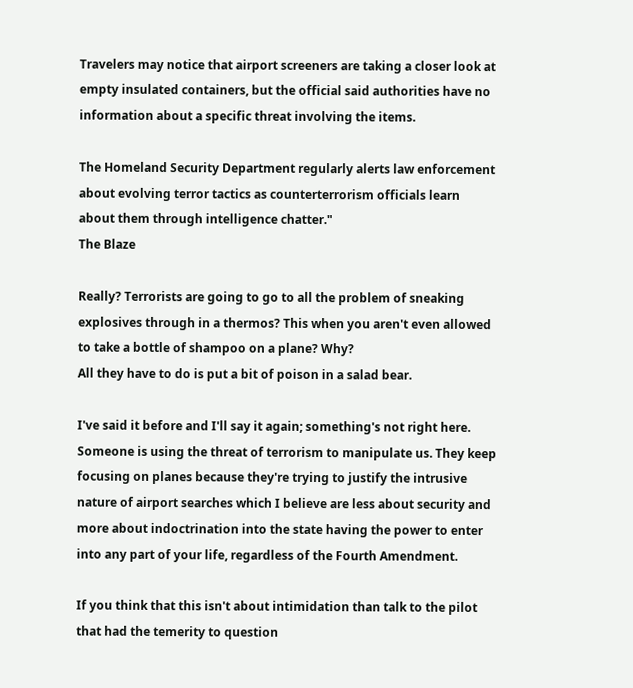Travelers may notice that airport screeners are taking a closer look at empty insulated containers, but the official said authorities have no information about a specific threat involving the items.

The Homeland Security Department regularly alerts law enforcement about evolving terror tactics as counterterrorism officials learn about them through intelligence chatter."
The Blaze

Really? Terrorists are going to go to all the problem of sneaking explosives through in a thermos? This when you aren't even allowed to take a bottle of shampoo on a plane? Why?
All they have to do is put a bit of poison in a salad bear.

I've said it before and I'll say it again; something's not right here. Someone is using the threat of terrorism to manipulate us. They keep focusing on planes because they're trying to justify the intrusive nature of airport searches which I believe are less about security and more about indoctrination into the state having the power to enter into any part of your life, regardless of the Fourth Amendment.

If you think that this isn't about intimidation than talk to the pilot that had the temerity to question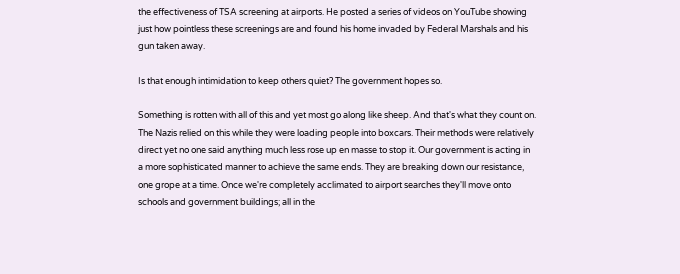the effectiveness of TSA screening at airports. He posted a series of videos on YouTube showing just how pointless these screenings are and found his home invaded by Federal Marshals and his gun taken away.

Is that enough intimidation to keep others quiet? The government hopes so.

Something is rotten with all of this and yet most go along like sheep. And that's what they count on. The Nazis relied on this while they were loading people into boxcars. Their methods were relatively direct yet no one said anything much less rose up en masse to stop it. Our government is acting in a more sophisticated manner to achieve the same ends. They are breaking down our resistance, one grope at a time. Once we're completely acclimated to airport searches they'll move onto schools and government buildings; all in the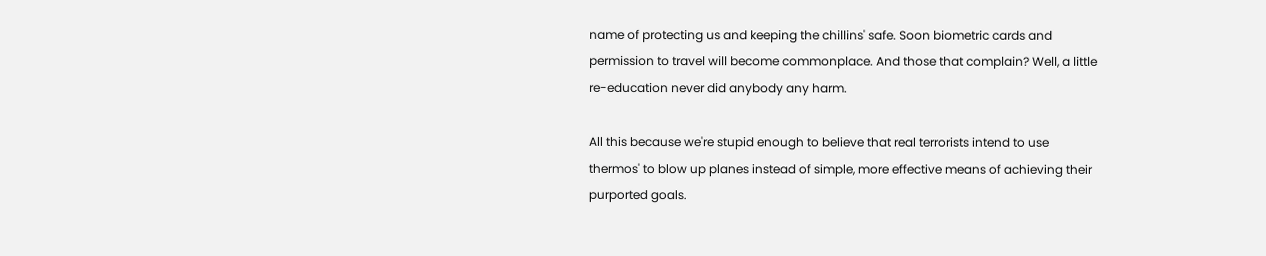name of protecting us and keeping the chillins' safe. Soon biometric cards and permission to travel will become commonplace. And those that complain? Well, a little re-education never did anybody any harm.

All this because we're stupid enough to believe that real terrorists intend to use thermos' to blow up planes instead of simple, more effective means of achieving their purported goals.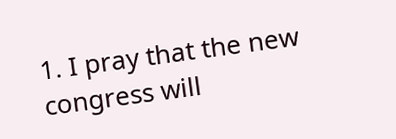1. I pray that the new congress will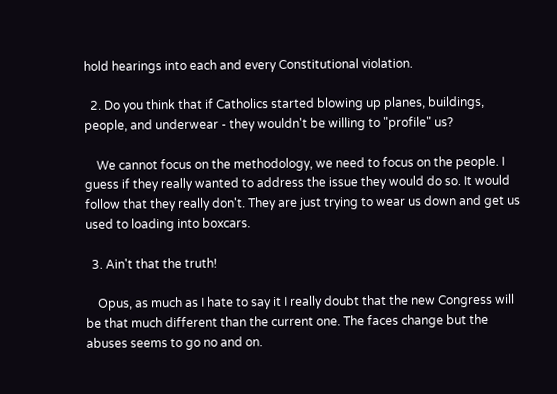hold hearings into each and every Constitutional violation.

  2. Do you think that if Catholics started blowing up planes, buildings, people, and underwear - they wouldn't be willing to "profile" us?

    We cannot focus on the methodology, we need to focus on the people. I guess if they really wanted to address the issue they would do so. It would follow that they really don't. They are just trying to wear us down and get us used to loading into boxcars.

  3. Ain't that the truth!

    Opus, as much as I hate to say it I really doubt that the new Congress will be that much different than the current one. The faces change but the abuses seems to go no and on.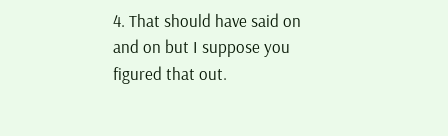4. That should have said on and on but I suppose you figured that out.